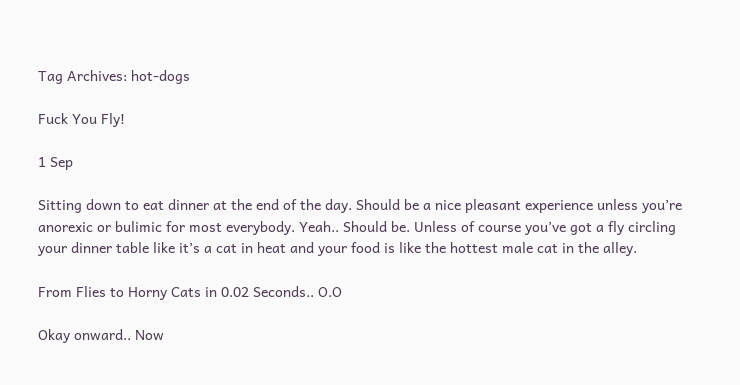Tag Archives: hot-dogs

Fuck You Fly!

1 Sep

Sitting down to eat dinner at the end of the day. Should be a nice pleasant experience unless you’re anorexic or bulimic for most everybody. Yeah.. Should be. Unless of course you’ve got a fly circling your dinner table like it’s a cat in heat and your food is like the hottest male cat in the alley.

From Flies to Horny Cats in 0.02 Seconds.. O.O

Okay onward.. Now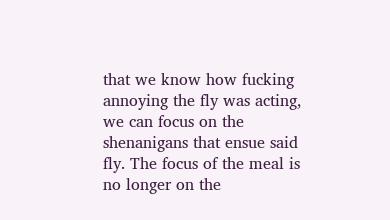that we know how fucking annoying the fly was acting, we can focus on the shenanigans that ensue said fly. The focus of the meal is no longer on the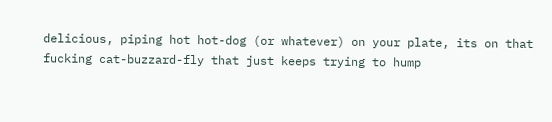delicious, piping hot hot-dog (or whatever) on your plate, its on that fucking cat-buzzard-fly that just keeps trying to hump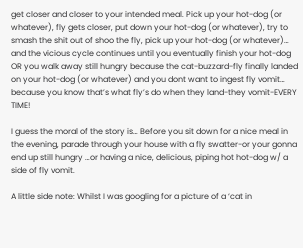get closer and closer to your intended meal. Pick up your hot-dog (or whatever), fly gets closer, put down your hot-dog (or whatever), try to smash the shit out of shoo the fly, pick up your hot-dog (or whatever)… and the vicious cycle continues until you eventually finish your hot-dog OR you walk away still hungry because the cat-buzzard-fly finally landed on your hot-dog (or whatever) and you dont want to ingest fly vomit… because you know that’s what fly’s do when they land-they vomit-EVERY TIME!

I guess the moral of the story is… Before you sit down for a nice meal in the evening, parade through your house with a fly swatter-or your gonna end up still hungry …or having a nice, delicious, piping hot hot-dog w/ a side of fly vomit.

A little side note: Whilst I was googling for a picture of a ‘cat in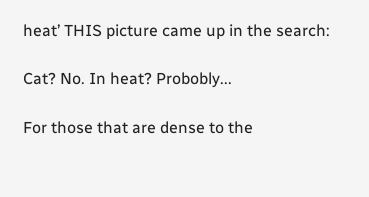heat’ THIS picture came up in the search:

Cat? No. In heat? Probobly...

For those that are dense to the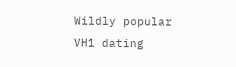Wildly popular VH1 dating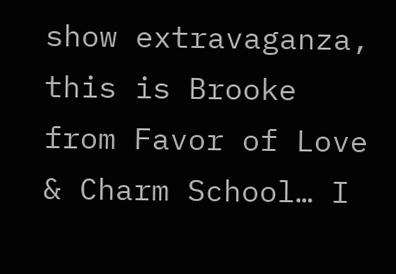show extravaganza, this is Brooke from Favor of Love & Charm School… I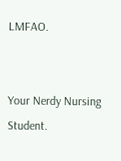LMFAO.


Your Nerdy Nursing Student.